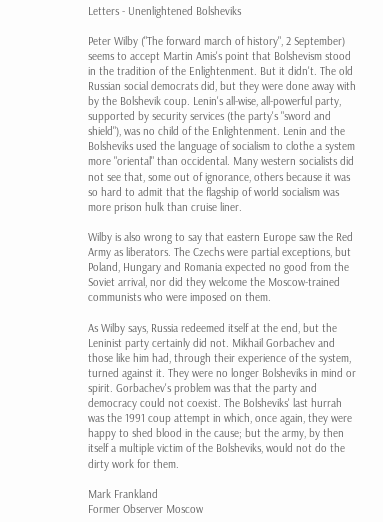Letters - Unenlightened Bolsheviks

Peter Wilby ("The forward march of history", 2 September) seems to accept Martin Amis's point that Bolshevism stood in the tradition of the Enlightenment. But it didn't. The old Russian social democrats did, but they were done away with by the Bolshevik coup. Lenin's all-wise, all-powerful party, supported by security services (the party's "sword and shield"), was no child of the Enlightenment. Lenin and the Bolsheviks used the language of socialism to clothe a system more "oriental" than occidental. Many western socialists did not see that, some out of ignorance, others because it was so hard to admit that the flagship of world socialism was more prison hulk than cruise liner.

Wilby is also wrong to say that eastern Europe saw the Red Army as liberators. The Czechs were partial exceptions, but Poland, Hungary and Romania expected no good from the Soviet arrival, nor did they welcome the Moscow-trained communists who were imposed on them.

As Wilby says, Russia redeemed itself at the end, but the Leninist party certainly did not. Mikhail Gorbachev and those like him had, through their experience of the system, turned against it. They were no longer Bolsheviks in mind or spirit. Gorbachev's problem was that the party and democracy could not coexist. The Bolsheviks' last hurrah was the 1991 coup attempt in which, once again, they were happy to shed blood in the cause; but the army, by then itself a multiple victim of the Bolsheviks, would not do the dirty work for them.

Mark Frankland
Former Observer Moscow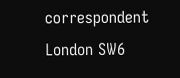correspondent
London SW6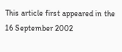This article first appeared in the 16 September 2002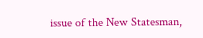issue of the New Statesman,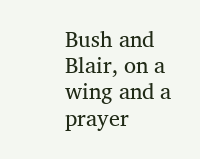Bush and Blair, on a wing and a prayer